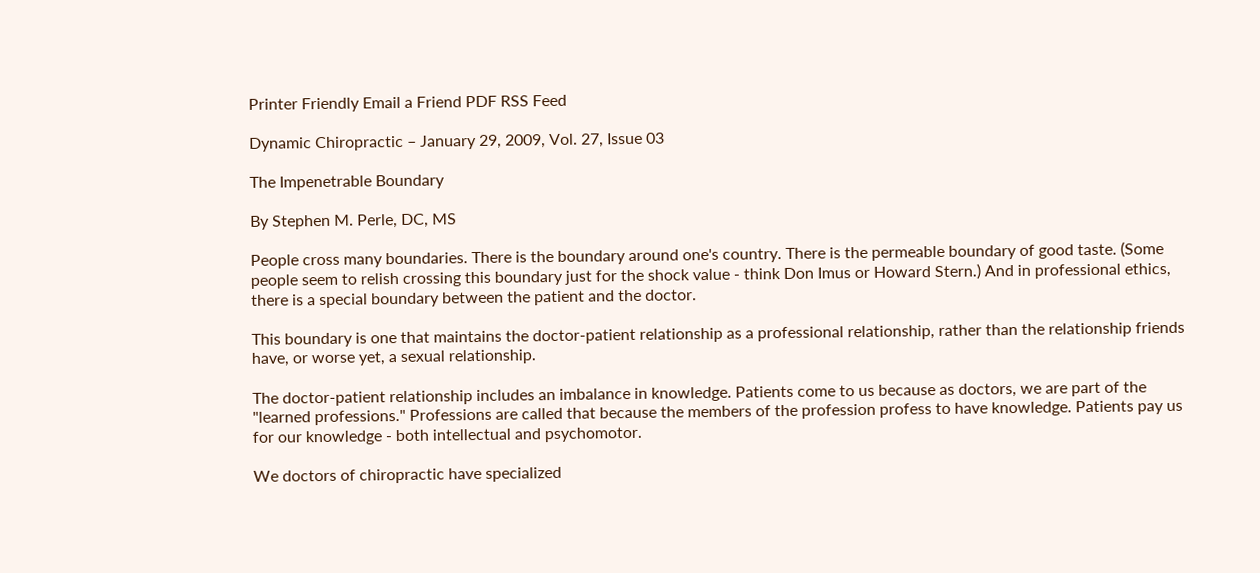Printer Friendly Email a Friend PDF RSS Feed

Dynamic Chiropractic – January 29, 2009, Vol. 27, Issue 03

The Impenetrable Boundary

By Stephen M. Perle, DC, MS

People cross many boundaries. There is the boundary around one's country. There is the permeable boundary of good taste. (Some people seem to relish crossing this boundary just for the shock value - think Don Imus or Howard Stern.) And in professional ethics, there is a special boundary between the patient and the doctor.

This boundary is one that maintains the doctor-patient relationship as a professional relationship, rather than the relationship friends have, or worse yet, a sexual relationship.

The doctor-patient relationship includes an imbalance in knowledge. Patients come to us because as doctors, we are part of the "learned professions." Professions are called that because the members of the profession profess to have knowledge. Patients pay us for our knowledge - both intellectual and psychomotor.

We doctors of chiropractic have specialized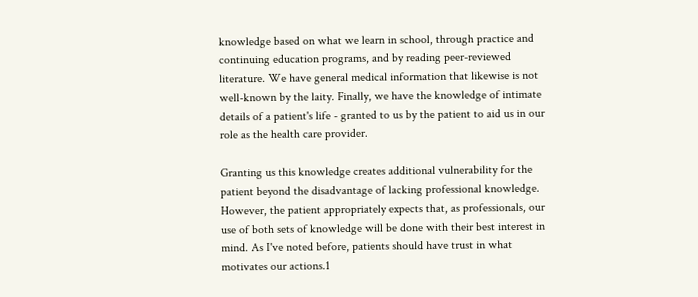knowledge based on what we learn in school, through practice and continuing education programs, and by reading peer-reviewed literature. We have general medical information that likewise is not well-known by the laity. Finally, we have the knowledge of intimate details of a patient's life - granted to us by the patient to aid us in our role as the health care provider.

Granting us this knowledge creates additional vulnerability for the patient beyond the disadvantage of lacking professional knowledge. However, the patient appropriately expects that, as professionals, our use of both sets of knowledge will be done with their best interest in mind. As I've noted before, patients should have trust in what motivates our actions.1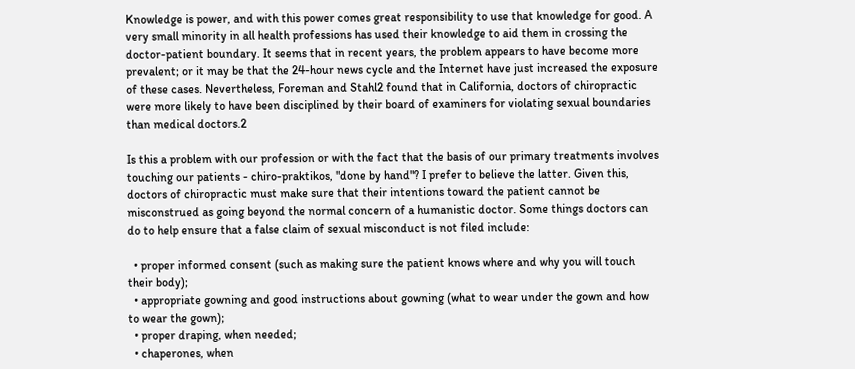Knowledge is power, and with this power comes great responsibility to use that knowledge for good. A very small minority in all health professions has used their knowledge to aid them in crossing the doctor-patient boundary. It seems that in recent years, the problem appears to have become more prevalent; or it may be that the 24-hour news cycle and the Internet have just increased the exposure of these cases. Nevertheless, Foreman and Stahl2 found that in California, doctors of chiropractic were more likely to have been disciplined by their board of examiners for violating sexual boundaries than medical doctors.2

Is this a problem with our profession or with the fact that the basis of our primary treatments involves touching our patients - chiro-praktikos, "done by hand"? I prefer to believe the latter. Given this, doctors of chiropractic must make sure that their intentions toward the patient cannot be misconstrued as going beyond the normal concern of a humanistic doctor. Some things doctors can do to help ensure that a false claim of sexual misconduct is not filed include:

  • proper informed consent (such as making sure the patient knows where and why you will touch their body);
  • appropriate gowning and good instructions about gowning (what to wear under the gown and how to wear the gown);
  • proper draping, when needed;
  • chaperones, when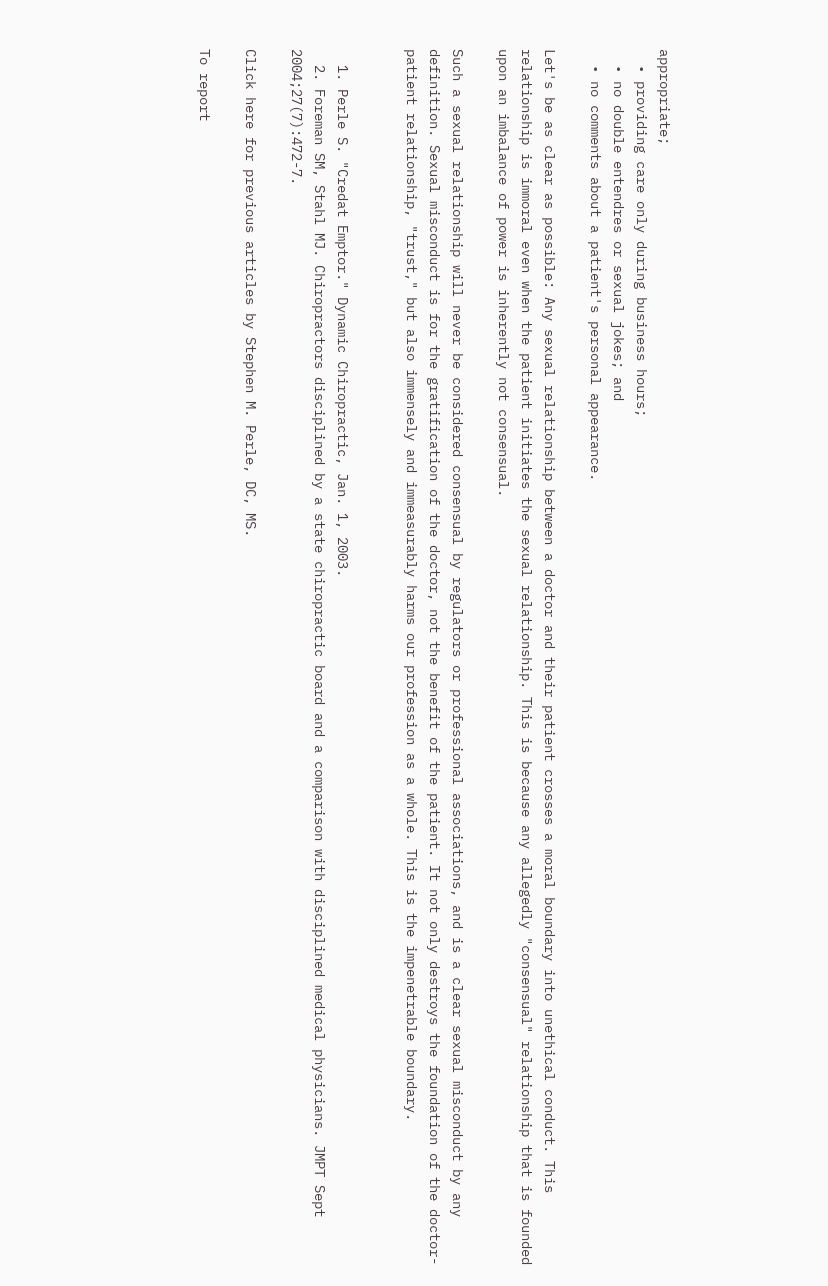appropriate;
  • providing care only during business hours;
  • no double entendres or sexual jokes; and
  • no comments about a patient's personal appearance.

Let's be as clear as possible: Any sexual relationship between a doctor and their patient crosses a moral boundary into unethical conduct. This relationship is immoral even when the patient initiates the sexual relationship. This is because any allegedly "consensual" relationship that is founded upon an imbalance of power is inherently not consensual.

Such a sexual relationship will never be considered consensual by regulators or professional associations, and is a clear sexual misconduct by any definition. Sexual misconduct is for the gratification of the doctor, not the benefit of the patient. It not only destroys the foundation of the doctor-patient relationship, "trust," but also immensely and immeasurably harms our profession as a whole. This is the impenetrable boundary.


  1. Perle S. "Credat Emptor." Dynamic Chiropractic, Jan. 1, 2003.
  2. Foreman SM, Stahl MJ. Chiropractors disciplined by a state chiropractic board and a comparison with disciplined medical physicians. JMPT Sept 2004;27(7):472-7.

Click here for previous articles by Stephen M. Perle, DC, MS.

To report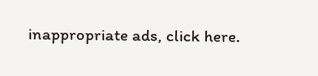inappropriate ads, click here.